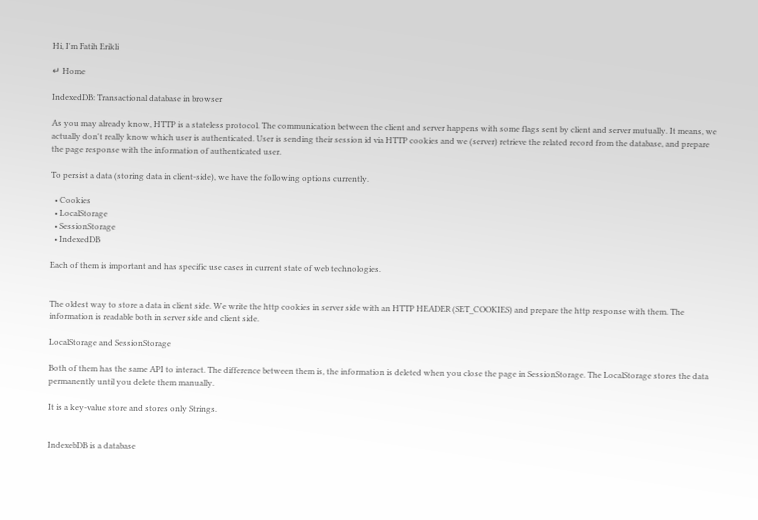Hi, I'm Fatih Erikli

↵ Home

IndexedDB: Transactional database in browser

As you may already know, HTTP is a stateless protocol. The communication between the client and server happens with some flags sent by client and server mutually. It means, we actually don't really know which user is authenticated. User is sending their session id via HTTP cookies and we (server) retrieve the related record from the database, and prepare the page response with the information of authenticated user.

To persist a data (storing data in client-side), we have the following options currently.

  • Cookies
  • LocalStorage
  • SessionStorage
  • IndexedDB

Each of them is important and has specific use cases in current state of web technologies.


The oldest way to store a data in client side. We write the http cookies in server side with an HTTP HEADER (SET_COOKIES) and prepare the http response with them. The information is readable both in server side and client side.

LocalStorage and SessionStorage

Both of them has the same API to interact. The difference between them is, the information is deleted when you close the page in SessionStorage. The LocalStorage stores the data permanently until you delete them manually.

It is a key-value store and stores only Strings.


IndexebDB is a database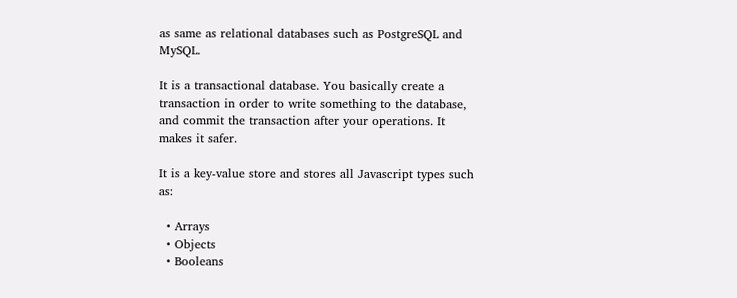as same as relational databases such as PostgreSQL and MySQL.

It is a transactional database. You basically create a transaction in order to write something to the database, and commit the transaction after your operations. It makes it safer.

It is a key-value store and stores all Javascript types such as:

  • Arrays
  • Objects
  • Booleans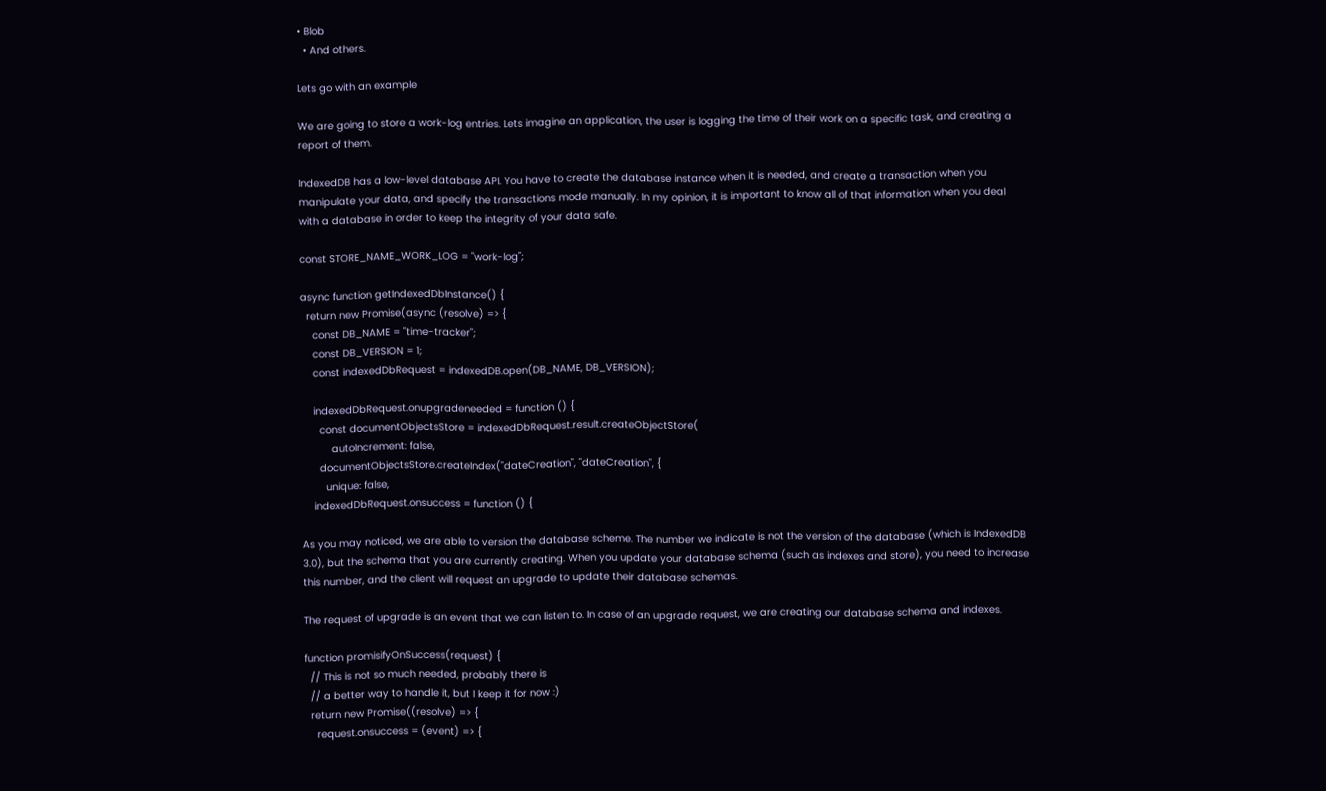• Blob
  • And others.

Lets go with an example

We are going to store a work-log entries. Lets imagine an application, the user is logging the time of their work on a specific task, and creating a report of them.

IndexedDB has a low-level database API. You have to create the database instance when it is needed, and create a transaction when you manipulate your data, and specify the transactions mode manually. In my opinion, it is important to know all of that information when you deal with a database in order to keep the integrity of your data safe.

const STORE_NAME_WORK_LOG = "work-log";

async function getIndexedDbInstance() {
  return new Promise(async (resolve) => {
    const DB_NAME = "time-tracker";
    const DB_VERSION = 1;
    const indexedDbRequest = indexedDB.open(DB_NAME, DB_VERSION);

    indexedDbRequest.onupgradeneeded = function () {
      const documentObjectsStore = indexedDbRequest.result.createObjectStore(
          autoIncrement: false,
      documentObjectsStore.createIndex("dateCreation", "dateCreation", {
        unique: false,
    indexedDbRequest.onsuccess = function () {

As you may noticed, we are able to version the database scheme. The number we indicate is not the version of the database (which is IndexedDB 3.0), but the schema that you are currently creating. When you update your database schema (such as indexes and store), you need to increase this number, and the client will request an upgrade to update their database schemas.

The request of upgrade is an event that we can listen to. In case of an upgrade request, we are creating our database schema and indexes.

function promisifyOnSuccess(request) {
  // This is not so much needed, probably there is
  // a better way to handle it, but I keep it for now :)
  return new Promise((resolve) => {
    request.onsuccess = (event) => {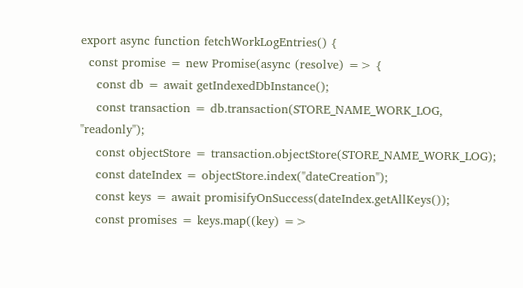export async function fetchWorkLogEntries() {
  const promise = new Promise(async (resolve) => {
    const db = await getIndexedDbInstance();
    const transaction = db.transaction(STORE_NAME_WORK_LOG, "readonly");
    const objectStore = transaction.objectStore(STORE_NAME_WORK_LOG);
    const dateIndex = objectStore.index("dateCreation");
    const keys = await promisifyOnSuccess(dateIndex.getAllKeys());
    const promises = keys.map((key) =>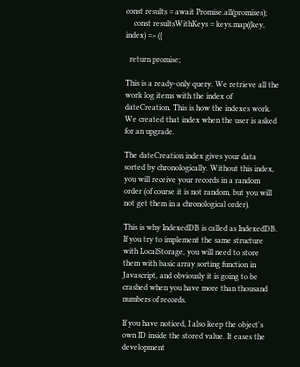const results = await Promise.all(promises);
    const resultsWithKeys = keys.map((key, index) => ({

  return promise;

This is a ready-only query. We retrieve all the work log items with the index of dateCreation. This is how the indexes work. We created that index when the user is asked for an upgrade.

The dateCreation index gives your data sorted by chronologically. Without this index, you will receive your records in a random order (of course it is not random, but you will not get them in a chronological order).

This is why IndexedDB is called as IndexedDB. If you try to implement the same structure with LocalStorage, you will need to store them with basic array sorting function in Javascript, and obviously it is going to be crashed when you have more than thousand numbers of records.

If you have noticed, I also keep the object's own ID inside the stored value. It eases the development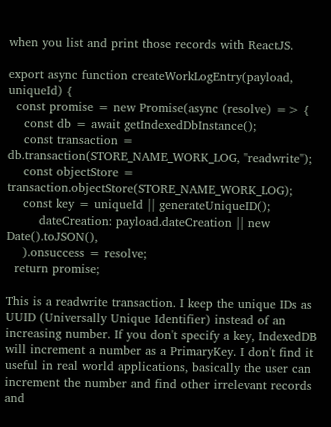when you list and print those records with ReactJS.

export async function createWorkLogEntry(payload, uniqueId) {
  const promise = new Promise(async (resolve) => {
    const db = await getIndexedDbInstance();
    const transaction = db.transaction(STORE_NAME_WORK_LOG, "readwrite");
    const objectStore = transaction.objectStore(STORE_NAME_WORK_LOG);
    const key = uniqueId || generateUniqueID();
        dateCreation: payload.dateCreation || new Date().toJSON(),
    ).onsuccess = resolve;
  return promise;

This is a readwrite transaction. I keep the unique IDs as UUID (Universally Unique Identifier) instead of an increasing number. If you don't specify a key, IndexedDB will increment a number as a PrimaryKey. I don't find it useful in real world applications, basically the user can increment the number and find other irrelevant records and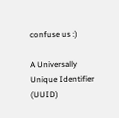confuse us :)

A Universally Unique Identifier (UUID)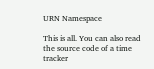URN Namespace

This is all. You can also read the source code of a time tracker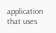application that uses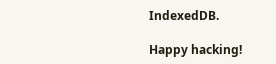IndexedDB.

Happy hacking!